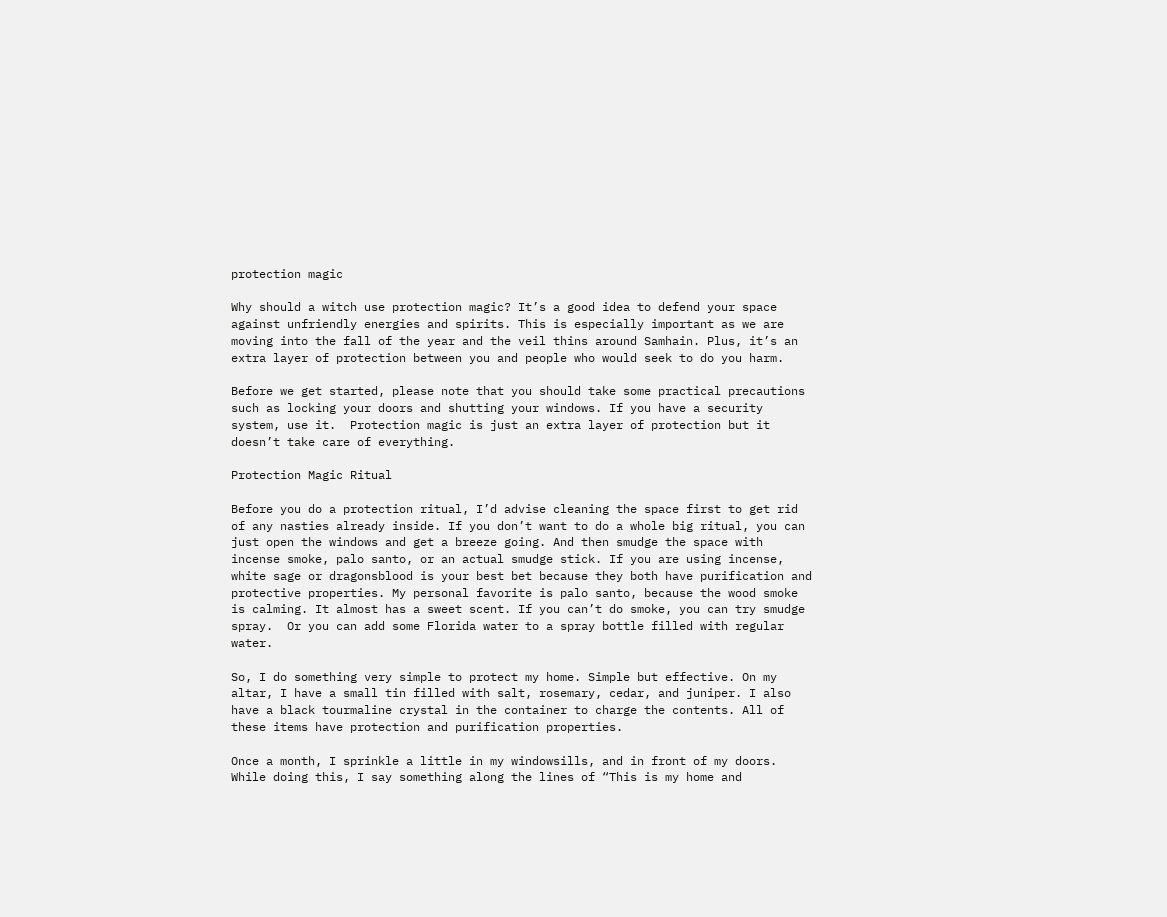protection magic

Why should a witch use protection magic? It’s a good idea to defend your space against unfriendly energies and spirits. This is especially important as we are moving into the fall of the year and the veil thins around Samhain. Plus, it’s an extra layer of protection between you and people who would seek to do you harm.

Before we get started, please note that you should take some practical precautions such as locking your doors and shutting your windows. If you have a security system, use it.  Protection magic is just an extra layer of protection but it doesn’t take care of everything.

Protection Magic Ritual

Before you do a protection ritual, I’d advise cleaning the space first to get rid of any nasties already inside. If you don’t want to do a whole big ritual, you can just open the windows and get a breeze going. And then smudge the space with incense smoke, palo santo, or an actual smudge stick. If you are using incense, white sage or dragonsblood is your best bet because they both have purification and protective properties. My personal favorite is palo santo, because the wood smoke is calming. It almost has a sweet scent. If you can’t do smoke, you can try smudge spray.  Or you can add some Florida water to a spray bottle filled with regular water.

So, I do something very simple to protect my home. Simple but effective. On my altar, I have a small tin filled with salt, rosemary, cedar, and juniper. I also have a black tourmaline crystal in the container to charge the contents. All of these items have protection and purification properties.

Once a month, I sprinkle a little in my windowsills, and in front of my doors. While doing this, I say something along the lines of “This is my home and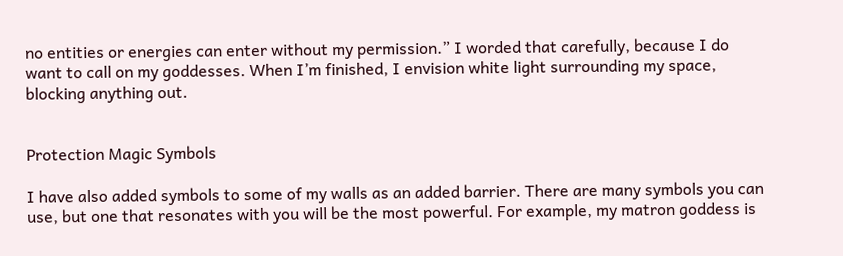no entities or energies can enter without my permission.” I worded that carefully, because I do want to call on my goddesses. When I’m finished, I envision white light surrounding my space, blocking anything out.


Protection Magic Symbols

I have also added symbols to some of my walls as an added barrier. There are many symbols you can use, but one that resonates with you will be the most powerful. For example, my matron goddess is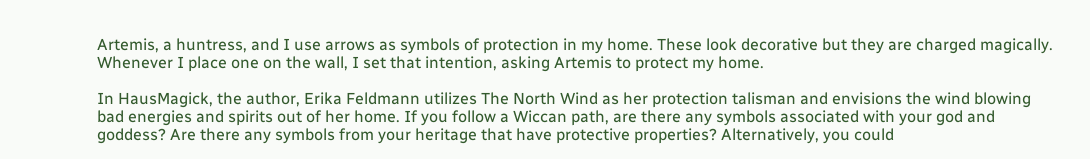Artemis, a huntress, and I use arrows as symbols of protection in my home. These look decorative but they are charged magically. Whenever I place one on the wall, I set that intention, asking Artemis to protect my home.

In HausMagick, the author, Erika Feldmann utilizes The North Wind as her protection talisman and envisions the wind blowing bad energies and spirits out of her home. If you follow a Wiccan path, are there any symbols associated with your god and goddess? Are there any symbols from your heritage that have protective properties? Alternatively, you could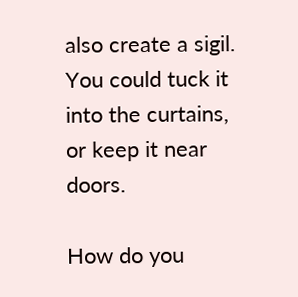also create a sigil. You could tuck it into the curtains, or keep it near doors.

How do you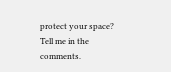protect your space? Tell me in the comments.